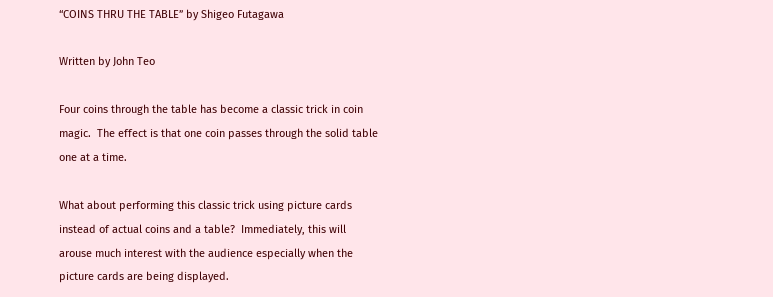“COINS THRU THE TABLE” by Shigeo Futagawa

Written by John Teo

Four coins through the table has become a classic trick in coin magic.  The effect is that one coin passes through the solid table one at a time.

What about performing this classic trick using picture cards instead of actual coins and a table?  Immediately, this will arouse much interest with the audience especially when the picture cards are being displayed.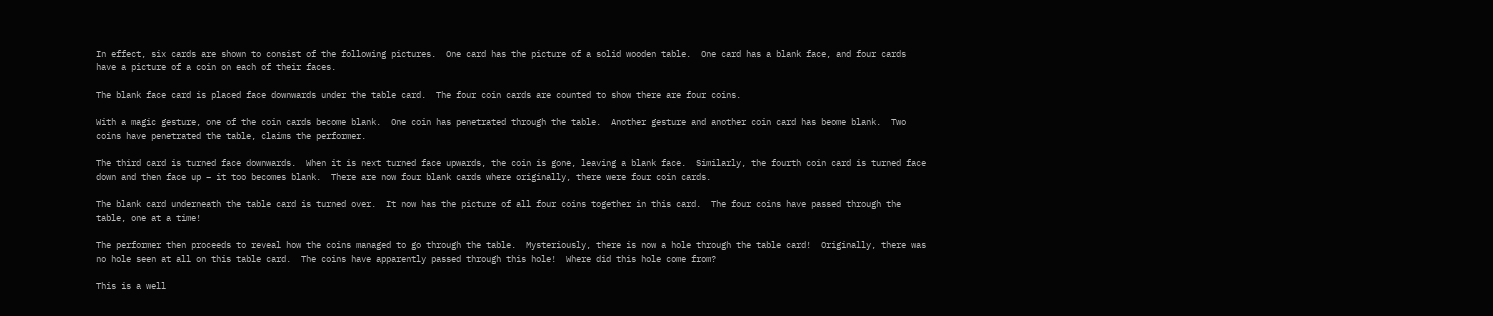In effect, six cards are shown to consist of the following pictures.  One card has the picture of a solid wooden table.  One card has a blank face, and four cards have a picture of a coin on each of their faces.

The blank face card is placed face downwards under the table card.  The four coin cards are counted to show there are four coins.

With a magic gesture, one of the coin cards become blank.  One coin has penetrated through the table.  Another gesture and another coin card has beome blank.  Two coins have penetrated the table, claims the performer.

The third card is turned face downwards.  When it is next turned face upwards, the coin is gone, leaving a blank face.  Similarly, the fourth coin card is turned face down and then face up – it too becomes blank.  There are now four blank cards where originally, there were four coin cards.

The blank card underneath the table card is turned over.  It now has the picture of all four coins together in this card.  The four coins have passed through the table, one at a time!

The performer then proceeds to reveal how the coins managed to go through the table.  Mysteriously, there is now a hole through the table card!  Originally, there was no hole seen at all on this table card.  The coins have apparently passed through this hole!  Where did this hole come from?

This is a well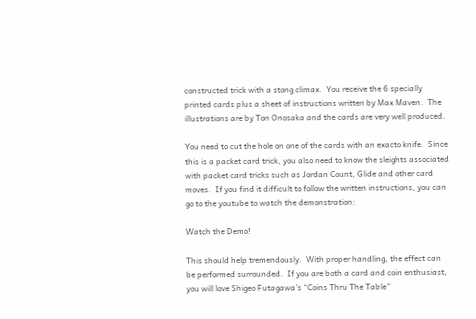constructed trick with a stong climax.  You receive the 6 specially printed cards plus a sheet of instructions written by Max Maven.  The illustrations are by Ton Onosaka and the cards are very well produced.

You need to cut the hole on one of the cards with an exacto knife.  Since this is a packet card trick, you also need to know the sleights associated with packet card tricks such as Jordan Count, Glide and other card moves.  If you find it difficult to follow the written instructions, you can go to the youtube to watch the demonstration:

Watch the Demo!

This should help tremendously.  With proper handling, the effect can be performed surrounded.  If you are both a card and coin enthusiast, you will love Shigeo Futagawa’s “Coins Thru The Table”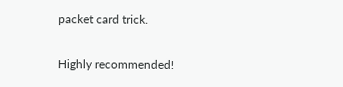packet card trick.

Highly recommended!